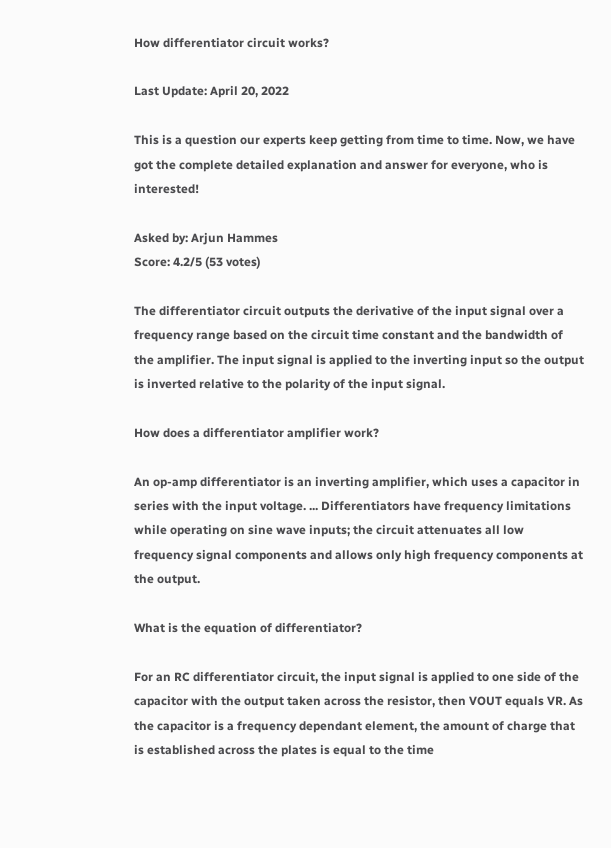How differentiator circuit works?

Last Update: April 20, 2022

This is a question our experts keep getting from time to time. Now, we have got the complete detailed explanation and answer for everyone, who is interested!

Asked by: Arjun Hammes
Score: 4.2/5 (53 votes)

The differentiator circuit outputs the derivative of the input signal over a frequency range based on the circuit time constant and the bandwidth of the amplifier. The input signal is applied to the inverting input so the output is inverted relative to the polarity of the input signal.

How does a differentiator amplifier work?

An op-amp differentiator is an inverting amplifier, which uses a capacitor in series with the input voltage. ... Differentiators have frequency limitations while operating on sine wave inputs; the circuit attenuates all low frequency signal components and allows only high frequency components at the output.

What is the equation of differentiator?

For an RC differentiator circuit, the input signal is applied to one side of the capacitor with the output taken across the resistor, then VOUT equals VR. As the capacitor is a frequency dependant element, the amount of charge that is established across the plates is equal to the time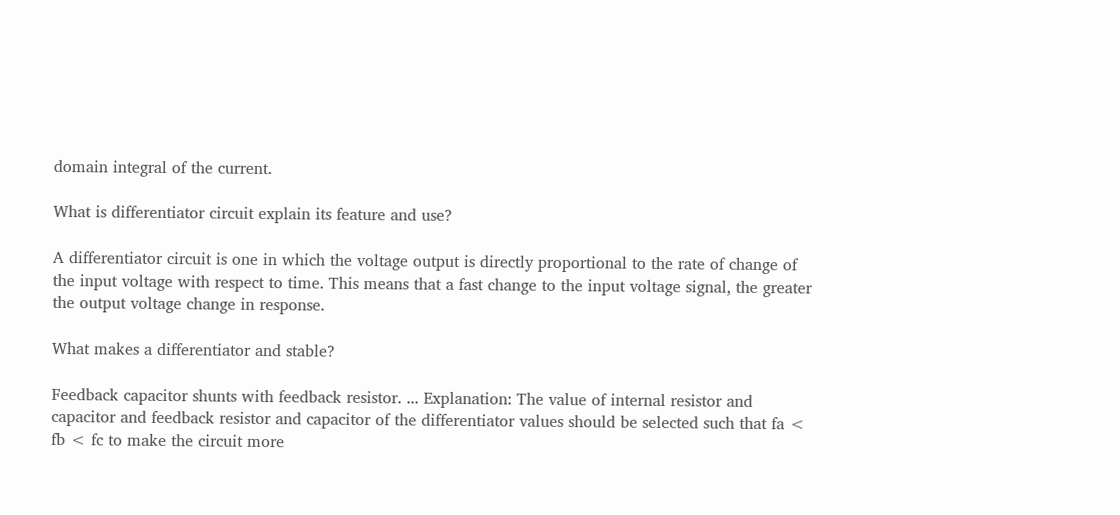domain integral of the current.

What is differentiator circuit explain its feature and use?

A differentiator circuit is one in which the voltage output is directly proportional to the rate of change of the input voltage with respect to time. This means that a fast change to the input voltage signal, the greater the output voltage change in response.

What makes a differentiator and stable?

Feedback capacitor shunts with feedback resistor. ... Explanation: The value of internal resistor and capacitor and feedback resistor and capacitor of the differentiator values should be selected such that fa < fb < fc to make the circuit more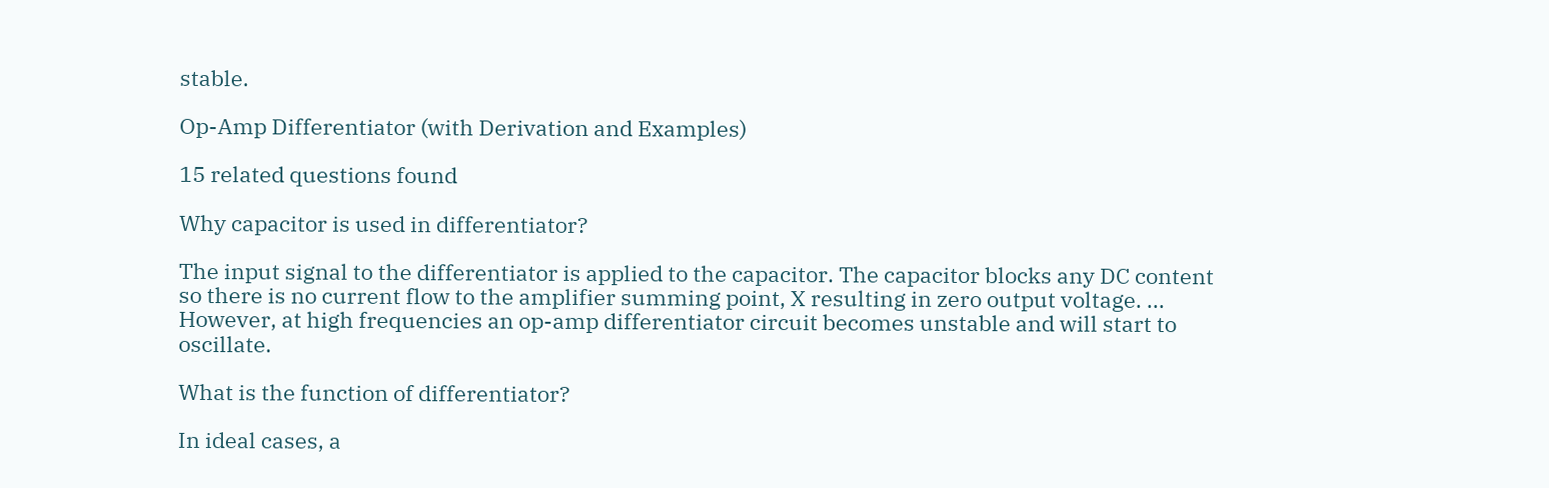stable.

Op-Amp Differentiator (with Derivation and Examples)

15 related questions found

Why capacitor is used in differentiator?

The input signal to the differentiator is applied to the capacitor. The capacitor blocks any DC content so there is no current flow to the amplifier summing point, X resulting in zero output voltage. ... However, at high frequencies an op-amp differentiator circuit becomes unstable and will start to oscillate.

What is the function of differentiator?

In ideal cases, a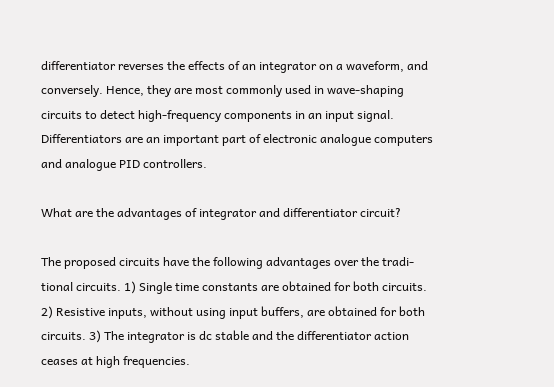differentiator reverses the effects of an integrator on a waveform, and conversely. Hence, they are most commonly used in wave-shaping circuits to detect high-frequency components in an input signal. Differentiators are an important part of electronic analogue computers and analogue PID controllers.

What are the advantages of integrator and differentiator circuit?

The proposed circuits have the following advantages over the tradi- tional circuits. 1) Single time constants are obtained for both circuits. 2) Resistive inputs, without using input buffers, are obtained for both circuits. 3) The integrator is dc stable and the differentiator action ceases at high frequencies.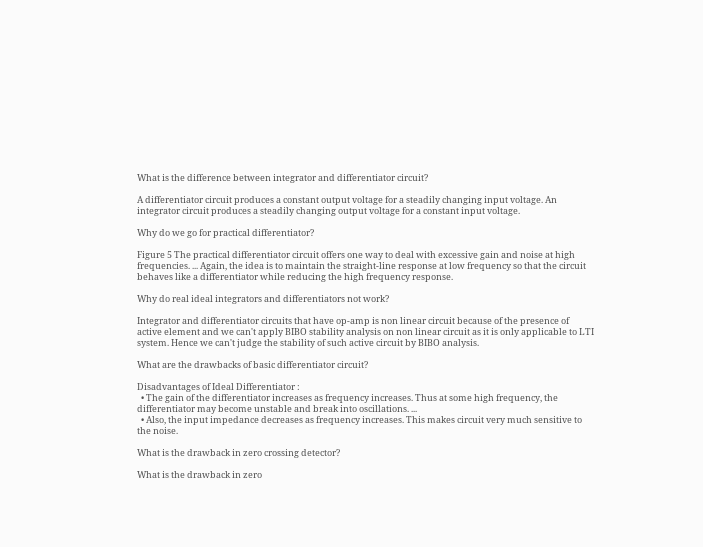What is the difference between integrator and differentiator circuit?

A differentiator circuit produces a constant output voltage for a steadily changing input voltage. An integrator circuit produces a steadily changing output voltage for a constant input voltage.

Why do we go for practical differentiator?

Figure 5 The practical differentiator circuit offers one way to deal with excessive gain and noise at high frequencies. ... Again, the idea is to maintain the straight-line response at low frequency so that the circuit behaves like a differentiator while reducing the high frequency response.

Why do real ideal integrators and differentiators not work?

Integrator and differentiator circuits that have op-amp is non linear circuit because of the presence of active element and we can't apply BIBO stability analysis on non linear circuit as it is only applicable to LTI system. Hence we can't judge the stability of such active circuit by BIBO analysis.

What are the drawbacks of basic differentiator circuit?

Disadvantages of Ideal Differentiator :
  • The gain of the differentiator increases as frequency increases. Thus at some high frequency, the differentiator may become unstable and break into oscillations. ...
  • Also, the input impedance decreases as frequency increases. This makes circuit very much sensitive to the noise.

What is the drawback in zero crossing detector?

What is the drawback in zero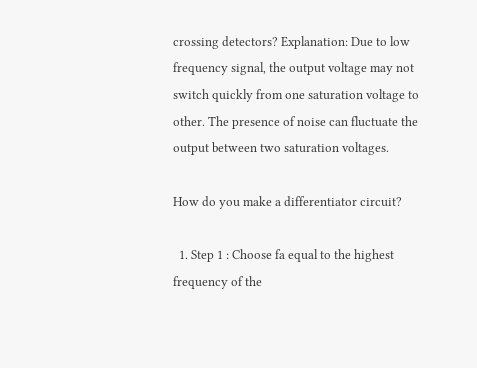crossing detectors? Explanation: Due to low frequency signal, the output voltage may not switch quickly from one saturation voltage to other. The presence of noise can fluctuate the output between two saturation voltages.

How do you make a differentiator circuit?

  1. Step 1 : Choose fa equal to the highest frequency of the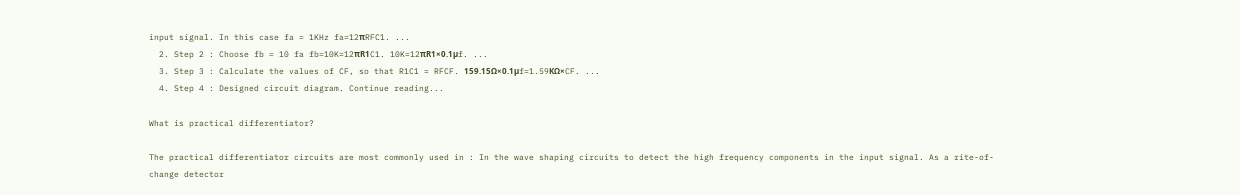input signal. In this case fa = 1KHz fa=12πRFC1. ...
  2. Step 2 : Choose fb = 10 fa fb=10K=12πR1C1. 10K=12πR1×0.1µf. ...
  3. Step 3 : Calculate the values of CF, so that R1C1 = RFCF. 159.15Ω×0.1µf=1.59KΩ×CF. ...
  4. Step 4 : Designed circuit diagram. Continue reading...

What is practical differentiator?

The practical differentiator circuits are most commonly used in : In the wave shaping circuits to detect the high frequency components in the input signal. As a rite-of-change detector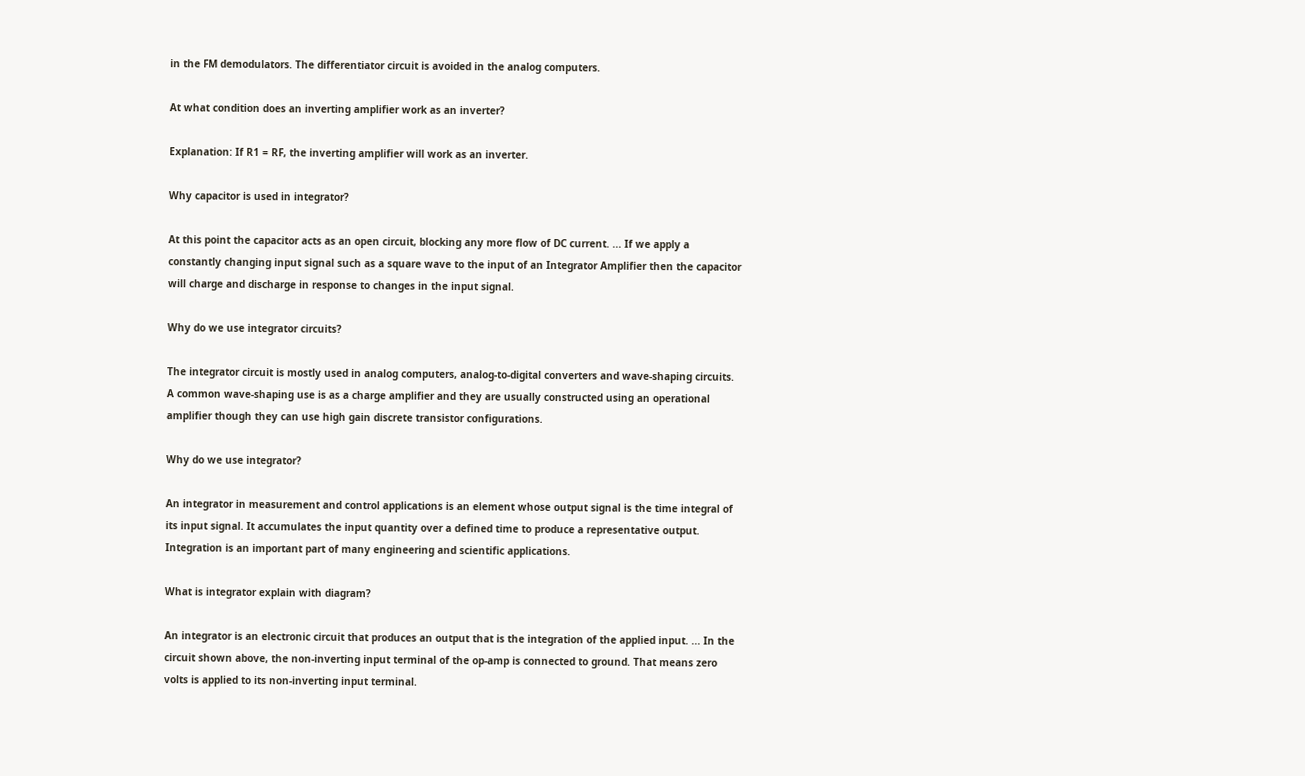in the FM demodulators. The differentiator circuit is avoided in the analog computers.

At what condition does an inverting amplifier work as an inverter?

Explanation: If R1 = RF, the inverting amplifier will work as an inverter.

Why capacitor is used in integrator?

At this point the capacitor acts as an open circuit, blocking any more flow of DC current. ... If we apply a constantly changing input signal such as a square wave to the input of an Integrator Amplifier then the capacitor will charge and discharge in response to changes in the input signal.

Why do we use integrator circuits?

The integrator circuit is mostly used in analog computers, analog-to-digital converters and wave-shaping circuits. A common wave-shaping use is as a charge amplifier and they are usually constructed using an operational amplifier though they can use high gain discrete transistor configurations.

Why do we use integrator?

An integrator in measurement and control applications is an element whose output signal is the time integral of its input signal. It accumulates the input quantity over a defined time to produce a representative output. Integration is an important part of many engineering and scientific applications.

What is integrator explain with diagram?

An integrator is an electronic circuit that produces an output that is the integration of the applied input. ... In the circuit shown above, the non-inverting input terminal of the op-amp is connected to ground. That means zero volts is applied to its non-inverting input terminal.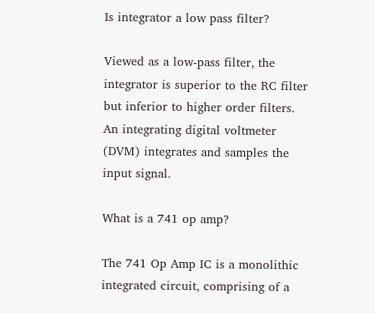Is integrator a low pass filter?

Viewed as a low-pass filter, the integrator is superior to the RC filter but inferior to higher order filters. An integrating digital voltmeter (DVM) integrates and samples the input signal.

What is a 741 op amp?

The 741 Op Amp IC is a monolithic integrated circuit, comprising of a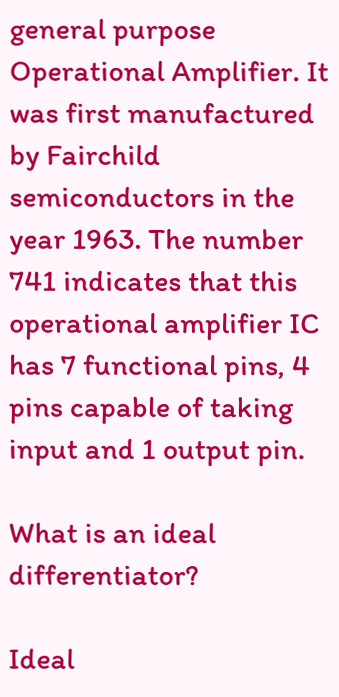general purpose Operational Amplifier. It was first manufactured by Fairchild semiconductors in the year 1963. The number 741 indicates that this operational amplifier IC has 7 functional pins, 4 pins capable of taking input and 1 output pin.

What is an ideal differentiator?

Ideal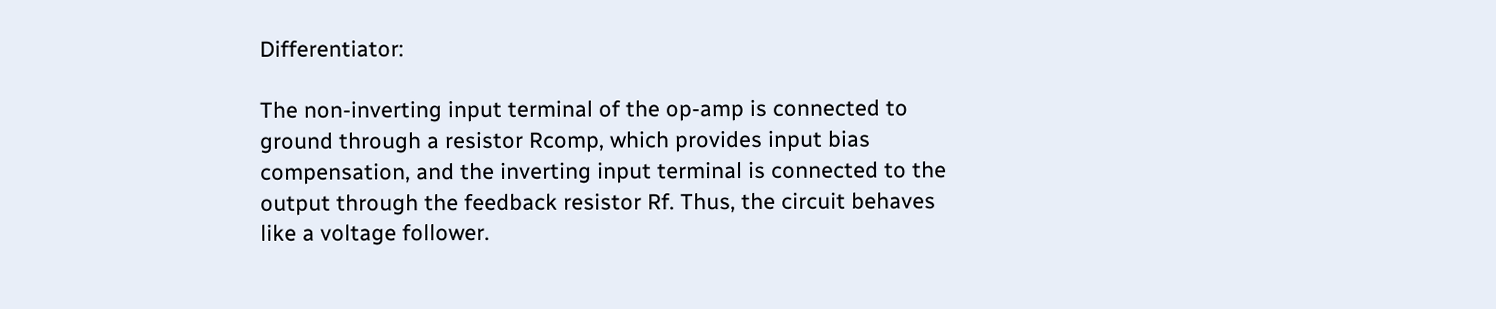Differentiator:

The non-inverting input terminal of the op-amp is connected to ground through a resistor Rcomp, which provides input bias compensation, and the inverting input terminal is connected to the output through the feedback resistor Rf. Thus, the circuit behaves like a voltage follower.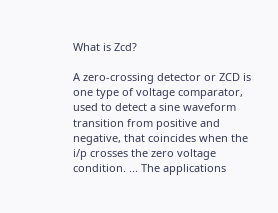What is Zcd?

A zero-crossing detector or ZCD is one type of voltage comparator, used to detect a sine waveform transition from positive and negative, that coincides when the i/p crosses the zero voltage condition. ... The applications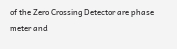of the Zero Crossing Detector are phase meter and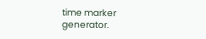time marker generator.